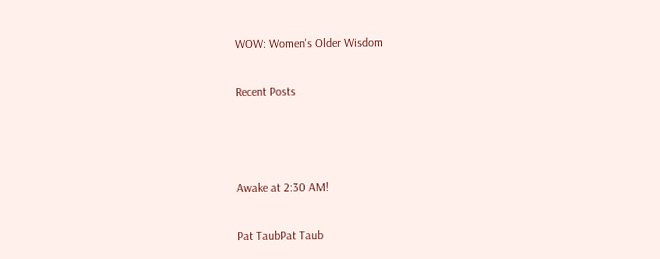WOW: Women's Older Wisdom

Recent Posts



Awake at 2:30 AM!

Pat TaubPat Taub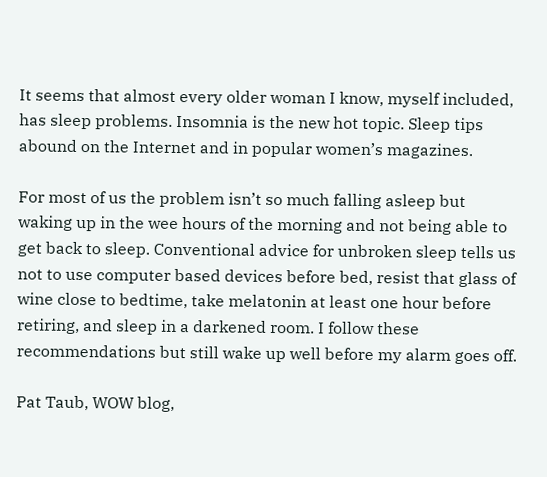It seems that almost every older woman I know, myself included, has sleep problems. Insomnia is the new hot topic. Sleep tips abound on the Internet and in popular women’s magazines.

For most of us the problem isn’t so much falling asleep but waking up in the wee hours of the morning and not being able to get back to sleep. Conventional advice for unbroken sleep tells us not to use computer based devices before bed, resist that glass of wine close to bedtime, take melatonin at least one hour before retiring, and sleep in a darkened room. I follow these recommendations but still wake up well before my alarm goes off.

Pat Taub, WOW blog,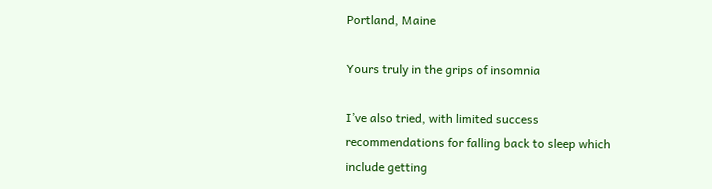Portland, Maine

Yours truly in the grips of insomnia

I’ve also tried, with limited success recommendations for falling back to sleep which include getting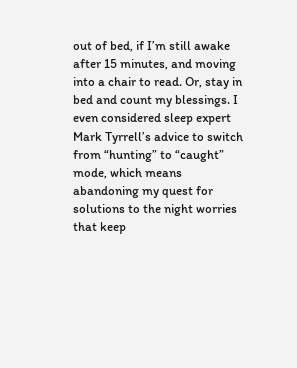out of bed, if I’m still awake after 15 minutes, and moving into a chair to read. Or, stay in bed and count my blessings. I even considered sleep expert Mark Tyrrell’s advice to switch from “hunting” to “caught” mode, which means abandoning my quest for solutions to the night worries that keep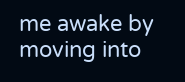me awake by moving into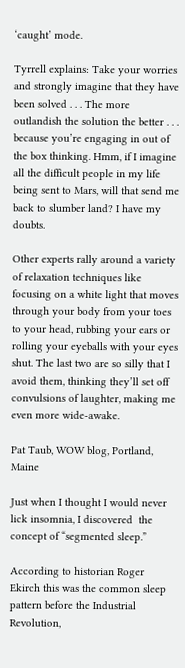‘caught’ mode.

Tyrrell explains: Take your worries and strongly imagine that they have been solved . . . The more outlandish the solution the better . . . because you’re engaging in out of the box thinking. Hmm, if I imagine all the difficult people in my life being sent to Mars, will that send me back to slumber land? I have my doubts.

Other experts rally around a variety of relaxation techniques like focusing on a white light that moves through your body from your toes to your head, rubbing your ears or rolling your eyeballs with your eyes shut. The last two are so silly that I avoid them, thinking they’ll set off convulsions of laughter, making me even more wide-awake.

Pat Taub, WOW blog, Portland, Maine

Just when I thought I would never lick insomnia, I discovered  the concept of “segmented sleep.”

According to historian Roger Ekirch this was the common sleep pattern before the Industrial Revolution,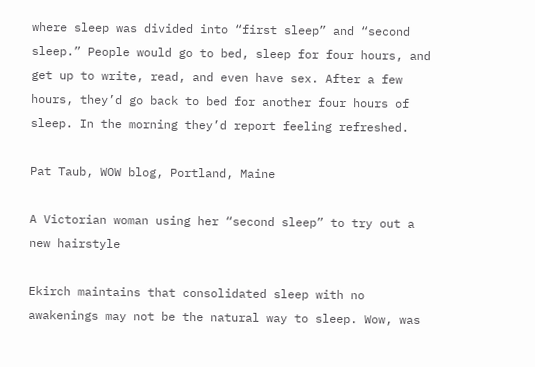where sleep was divided into “first sleep” and “second sleep.” People would go to bed, sleep for four hours, and get up to write, read, and even have sex. After a few hours, they’d go back to bed for another four hours of sleep. In the morning they’d report feeling refreshed.

Pat Taub, WOW blog, Portland, Maine

A Victorian woman using her “second sleep” to try out a new hairstyle

Ekirch maintains that consolidated sleep with no awakenings may not be the natural way to sleep. Wow, was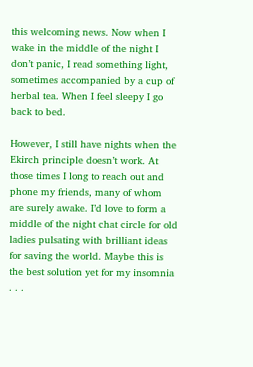this welcoming news. Now when I wake in the middle of the night I don’t panic, I read something light, sometimes accompanied by a cup of herbal tea. When I feel sleepy I go back to bed.

However, I still have nights when the Ekirch principle doesn’t work. At those times I long to reach out and phone my friends, many of whom are surely awake. I’d love to form a middle of the night chat circle for old ladies pulsating with brilliant ideas for saving the world. Maybe this is the best solution yet for my insomnia . . .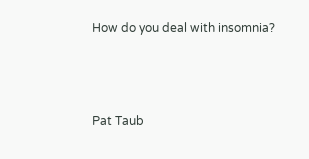How do you deal with insomnia?



Pat Taub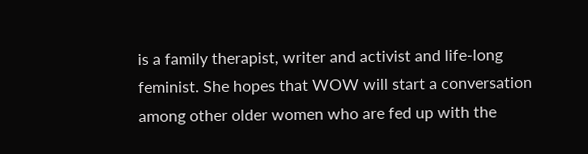is a family therapist, writer and activist and life-long feminist. She hopes that WOW will start a conversation among other older women who are fed up with the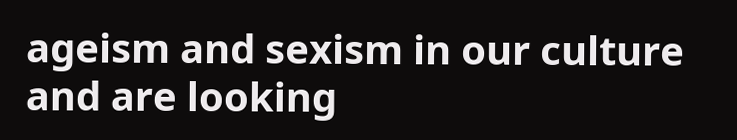ageism and sexism in our culture and are looking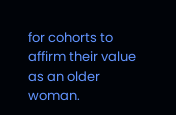for cohorts to affirm their value as an older woman.